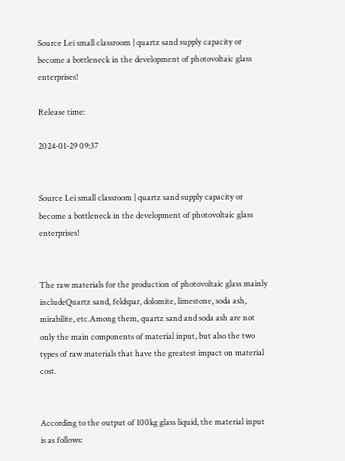Source Lei small classroom | quartz sand supply capacity or become a bottleneck in the development of photovoltaic glass enterprises!

Release time:

2024-01-29 09:37


Source Lei small classroom | quartz sand supply capacity or become a bottleneck in the development of photovoltaic glass enterprises!


The raw materials for the production of photovoltaic glass mainly includeQuartz sand, feldspar, dolomite, limestone, soda ash, mirabilite, etc.Among them, quartz sand and soda ash are not only the main components of material input, but also the two types of raw materials that have the greatest impact on material cost.


According to the output of 100kg glass liquid, the material input is as follows: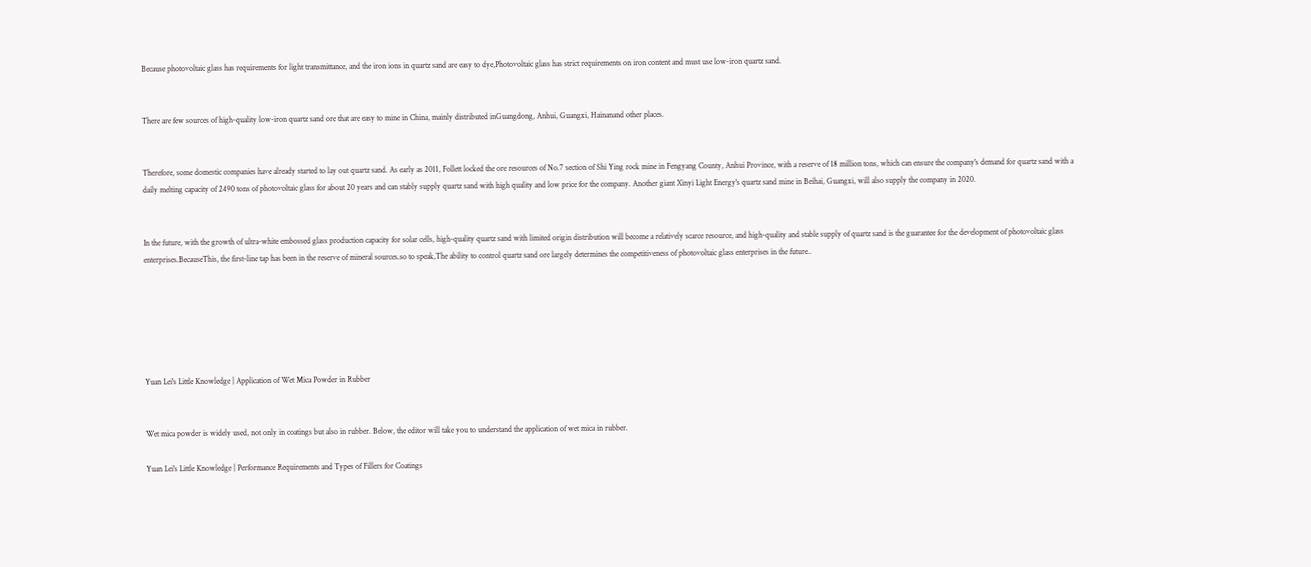Because photovoltaic glass has requirements for light transmittance, and the iron ions in quartz sand are easy to dye,Photovoltaic glass has strict requirements on iron content and must use low-iron quartz sand.


There are few sources of high-quality low-iron quartz sand ore that are easy to mine in China, mainly distributed inGuangdong, Anhui, Guangxi, Hainanand other places.


Therefore, some domestic companies have already started to lay out quartz sand. As early as 2011, Follett locked the ore resources of No.7 section of Shi Ying rock mine in Fengyang County, Anhui Province, with a reserve of 18 million tons, which can ensure the company's demand for quartz sand with a daily melting capacity of 2490 tons of photovoltaic glass for about 20 years and can stably supply quartz sand with high quality and low price for the company. Another giant Xinyi Light Energy's quartz sand mine in Beihai, Guangxi, will also supply the company in 2020.


In the future, with the growth of ultra-white embossed glass production capacity for solar cells, high-quality quartz sand with limited origin distribution will become a relatively scarce resource, and high-quality and stable supply of quartz sand is the guarantee for the development of photovoltaic glass enterprises.BecauseThis, the first-line tap has been in the reserve of mineral sources.so to speak,The ability to control quartz sand ore largely determines the competitiveness of photovoltaic glass enterprises in the future..






Yuan Lei's Little Knowledge | Application of Wet Mica Powder in Rubber


Wet mica powder is widely used, not only in coatings but also in rubber. Below, the editor will take you to understand the application of wet mica in rubber.

Yuan Lei's Little Knowledge | Performance Requirements and Types of Fillers for Coatings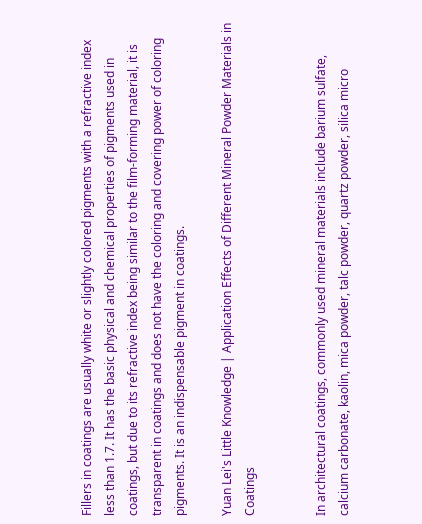Fillers in coatings are usually white or slightly colored pigments with a refractive index less than 1.7. It has the basic physical and chemical properties of pigments used in coatings, but due to its refractive index being similar to the film-forming material, it is transparent in coatings and does not have the coloring and covering power of coloring pigments. It is an indispensable pigment in coatings.

Yuan Lei's Little Knowledge | Application Effects of Different Mineral Powder Materials in Coatings


In architectural coatings, commonly used mineral materials include barium sulfate, calcium carbonate, kaolin, mica powder, talc powder, quartz powder, silica micro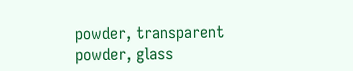powder, transparent powder, glass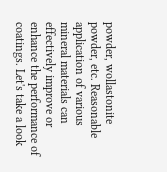powder, wollastonite powder, etc. Reasonable application of various mineral materials can effectively improve or enhance the performance of coatings. Let's take a look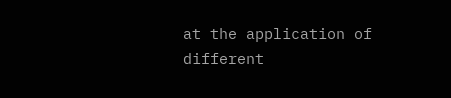at the application of different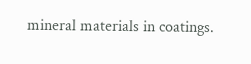mineral materials in coatings.